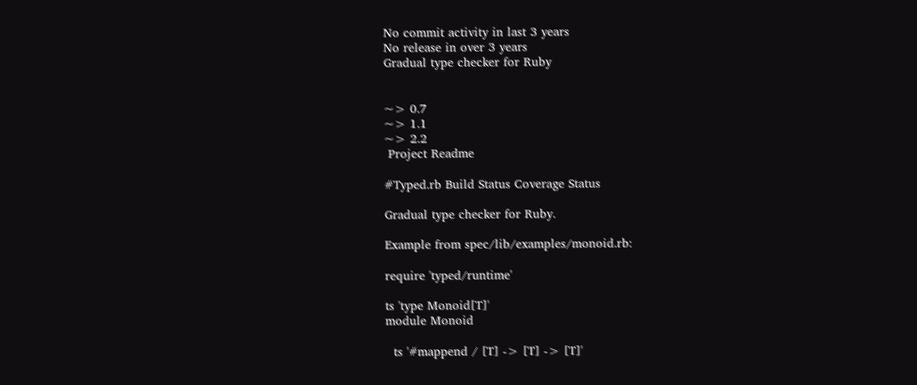No commit activity in last 3 years
No release in over 3 years
Gradual type checker for Ruby


~> 0.7
~> 1.1
~> 2.2
 Project Readme

#Typed.rb Build Status Coverage Status

Gradual type checker for Ruby.

Example from spec/lib/examples/monoid.rb:

require 'typed/runtime'

ts 'type Monoid[T]'
module Monoid

  ts '#mappend / [T] -> [T] -> [T]'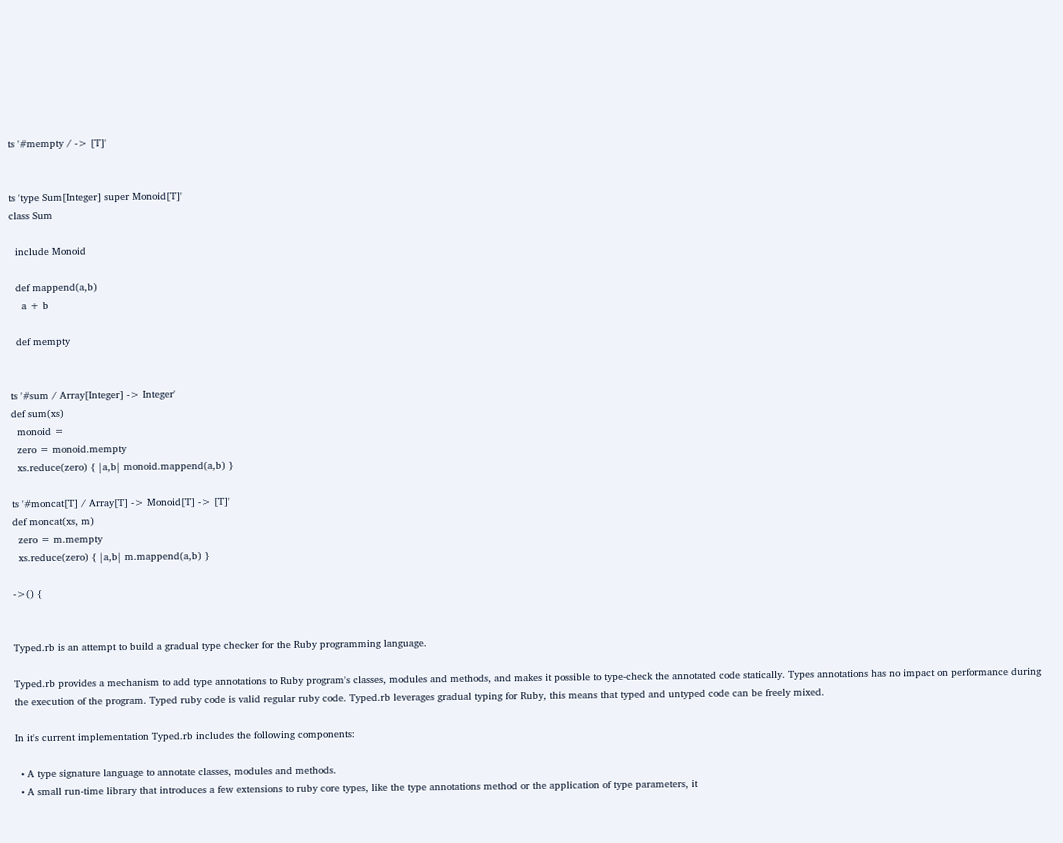ts '#mempty / -> [T]'


ts 'type Sum[Integer] super Monoid[T]'
class Sum

  include Monoid

  def mappend(a,b)
    a + b

  def mempty


ts '#sum / Array[Integer] -> Integer'
def sum(xs)
  monoid =
  zero = monoid.mempty
  xs.reduce(zero) { |a,b| monoid.mappend(a,b) }

ts '#moncat[T] / Array[T] -> Monoid[T] -> [T]'
def moncat(xs, m)
  zero = m.mempty
  xs.reduce(zero) { |a,b| m.mappend(a,b) }

->() {


Typed.rb is an attempt to build a gradual type checker for the Ruby programming language.

Typed.rb provides a mechanism to add type annotations to Ruby program's classes, modules and methods, and makes it possible to type-check the annotated code statically. Types annotations has no impact on performance during the execution of the program. Typed ruby code is valid regular ruby code. Typed.rb leverages gradual typing for Ruby, this means that typed and untyped code can be freely mixed.

In it's current implementation Typed.rb includes the following components:

  • A type signature language to annotate classes, modules and methods.
  • A small run-time library that introduces a few extensions to ruby core types, like the type annotations method or the application of type parameters, it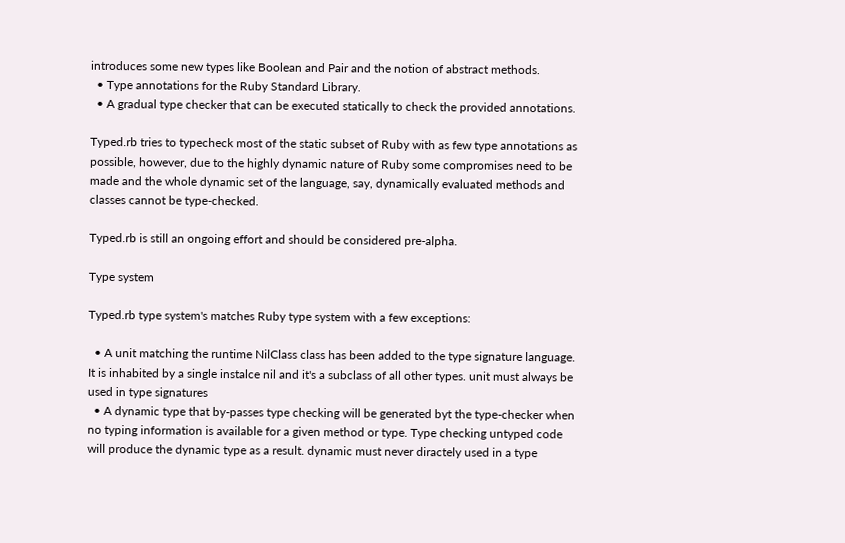introduces some new types like Boolean and Pair and the notion of abstract methods.
  • Type annotations for the Ruby Standard Library.
  • A gradual type checker that can be executed statically to check the provided annotations.

Typed.rb tries to typecheck most of the static subset of Ruby with as few type annotations as possible, however, due to the highly dynamic nature of Ruby some compromises need to be made and the whole dynamic set of the language, say, dynamically evaluated methods and classes cannot be type-checked.

Typed.rb is still an ongoing effort and should be considered pre-alpha.

Type system

Typed.rb type system's matches Ruby type system with a few exceptions:

  • A unit matching the runtime NilClass class has been added to the type signature language. It is inhabited by a single instalce nil and it's a subclass of all other types. unit must always be used in type signatures
  • A dynamic type that by-passes type checking will be generated byt the type-checker when no typing information is available for a given method or type. Type checking untyped code will produce the dynamic type as a result. dynamic must never diractely used in a type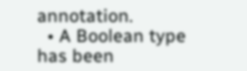annotation.
  • A Boolean type has been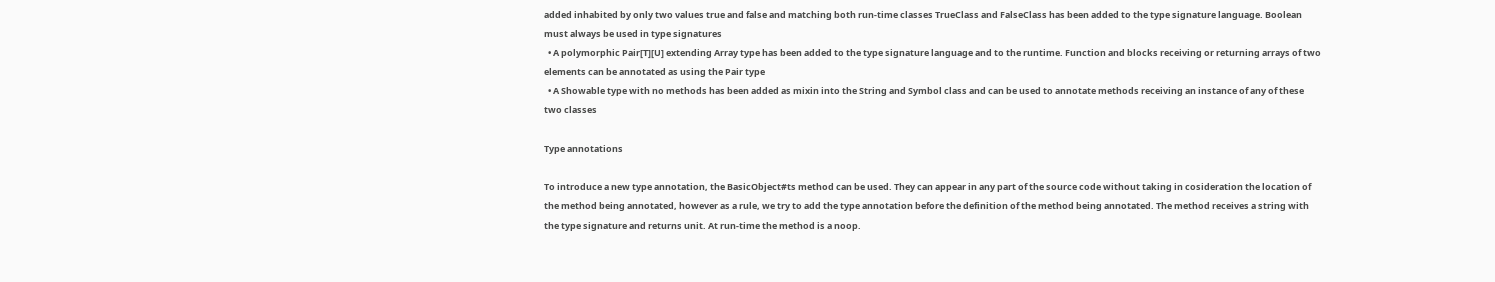added inhabited by only two values true and false and matching both run-time classes TrueClass and FalseClass has been added to the type signature language. Boolean must always be used in type signatures
  • A polymorphic Pair[T][U] extending Array type has been added to the type signature language and to the runtime. Function and blocks receiving or returning arrays of two elements can be annotated as using the Pair type
  • A Showable type with no methods has been added as mixin into the String and Symbol class and can be used to annotate methods receiving an instance of any of these two classes

Type annotations

To introduce a new type annotation, the BasicObject#ts method can be used. They can appear in any part of the source code without taking in cosideration the location of the method being annotated, however as a rule, we try to add the type annotation before the definition of the method being annotated. The method receives a string with the type signature and returns unit. At run-time the method is a noop.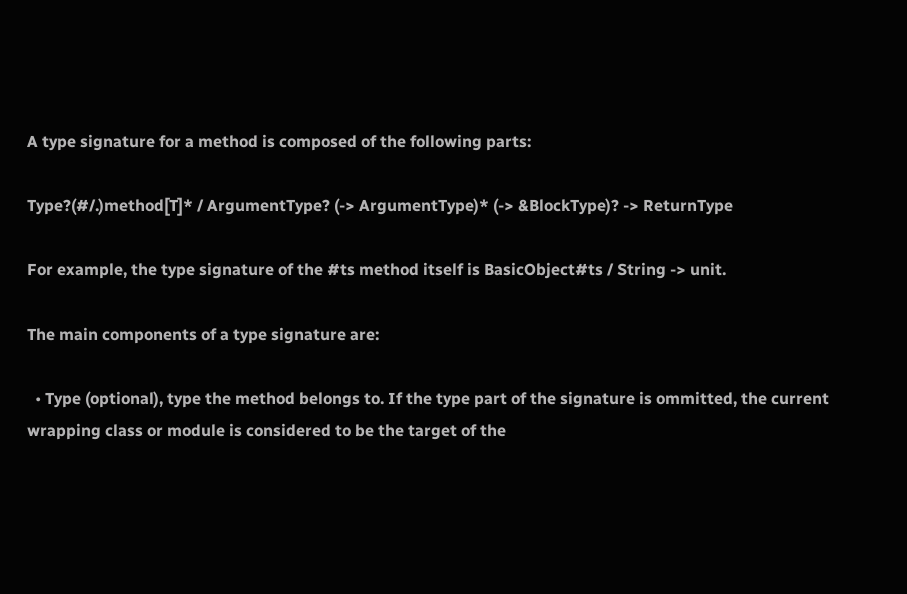A type signature for a method is composed of the following parts:

Type?(#/.)method[T]* / ArgumentType? (-> ArgumentType)* (-> &BlockType)? -> ReturnType

For example, the type signature of the #ts method itself is BasicObject#ts / String -> unit.

The main components of a type signature are:

  • Type (optional), type the method belongs to. If the type part of the signature is ommitted, the current wrapping class or module is considered to be the target of the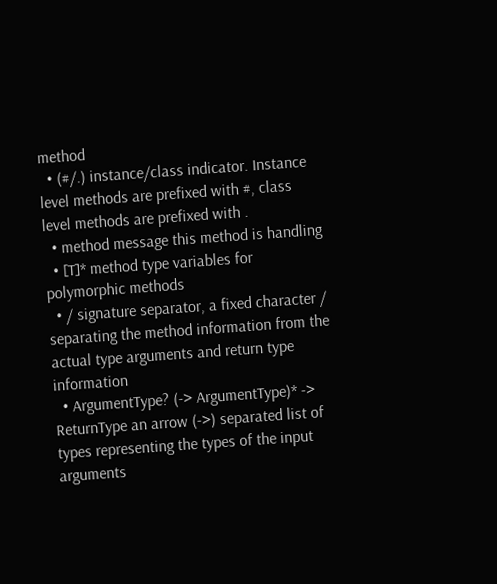method
  • (#/.) instance/class indicator. Instance level methods are prefixed with #, class level methods are prefixed with .
  • method message this method is handling
  • [T]* method type variables for polymorphic methods
  • / signature separator, a fixed character / separating the method information from the actual type arguments and return type information
  • ArgumentType? (-> ArgumentType)* -> ReturnType an arrow (->) separated list of types representing the types of the input arguments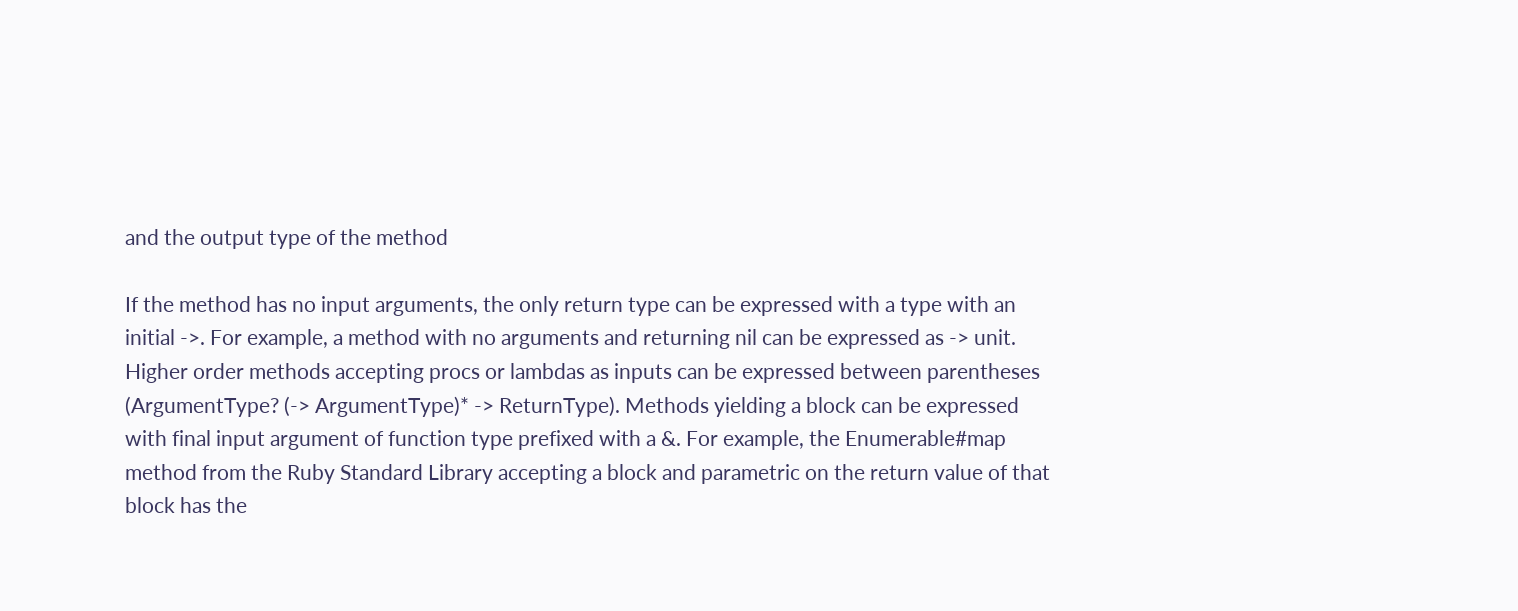and the output type of the method

If the method has no input arguments, the only return type can be expressed with a type with an initial ->. For example, a method with no arguments and returning nil can be expressed as -> unit. Higher order methods accepting procs or lambdas as inputs can be expressed between parentheses (ArgumentType? (-> ArgumentType)* -> ReturnType). Methods yielding a block can be expressed with final input argument of function type prefixed with a &. For example, the Enumerable#map method from the Ruby Standard Library accepting a block and parametric on the return value of that block has the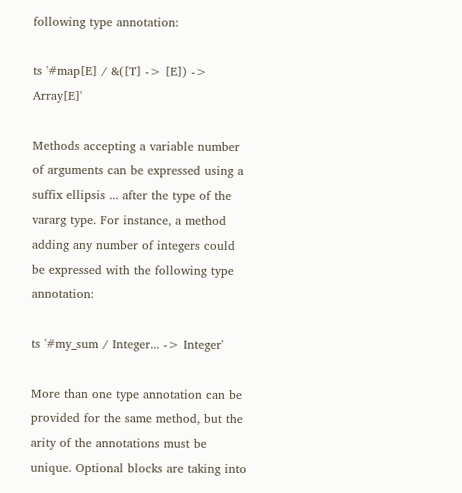following type annotation:

ts '#map[E] / &([T] -> [E]) -> Array[E]'

Methods accepting a variable number of arguments can be expressed using a suffix ellipsis ... after the type of the vararg type. For instance, a method adding any number of integers could be expressed with the following type annotation:

ts '#my_sum / Integer... -> Integer'

More than one type annotation can be provided for the same method, but the arity of the annotations must be unique. Optional blocks are taking into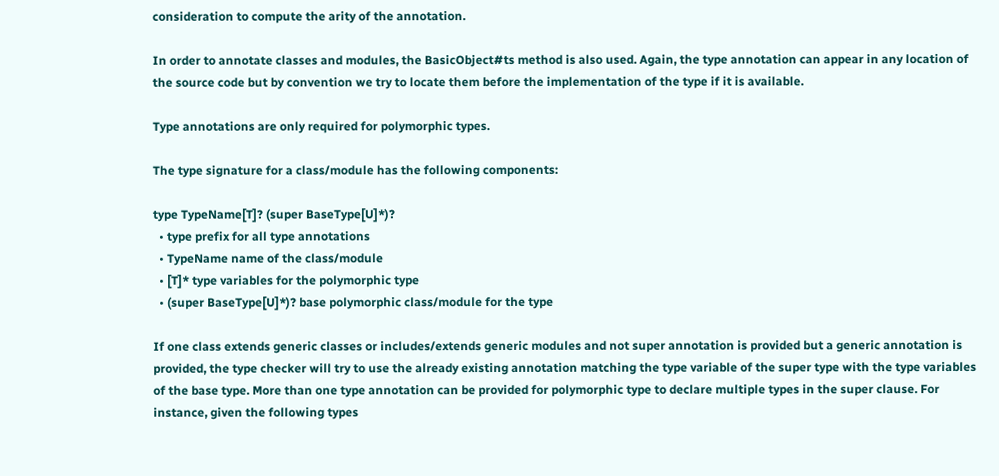consideration to compute the arity of the annotation.

In order to annotate classes and modules, the BasicObject#ts method is also used. Again, the type annotation can appear in any location of the source code but by convention we try to locate them before the implementation of the type if it is available.

Type annotations are only required for polymorphic types.

The type signature for a class/module has the following components:

type TypeName[T]? (super BaseType[U]*)?
  • type prefix for all type annotations
  • TypeName name of the class/module
  • [T]* type variables for the polymorphic type
  • (super BaseType[U]*)? base polymorphic class/module for the type

If one class extends generic classes or includes/extends generic modules and not super annotation is provided but a generic annotation is provided, the type checker will try to use the already existing annotation matching the type variable of the super type with the type variables of the base type. More than one type annotation can be provided for polymorphic type to declare multiple types in the super clause. For instance, given the following types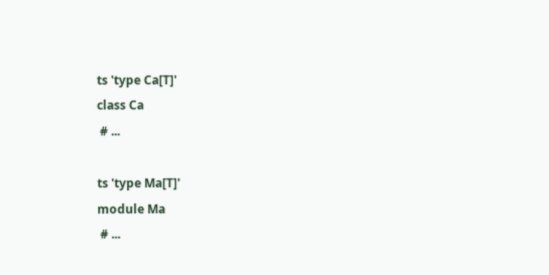ts 'type Ca[T]'
class Ca
 # ...

ts 'type Ma[T]'
module Ma
 # ...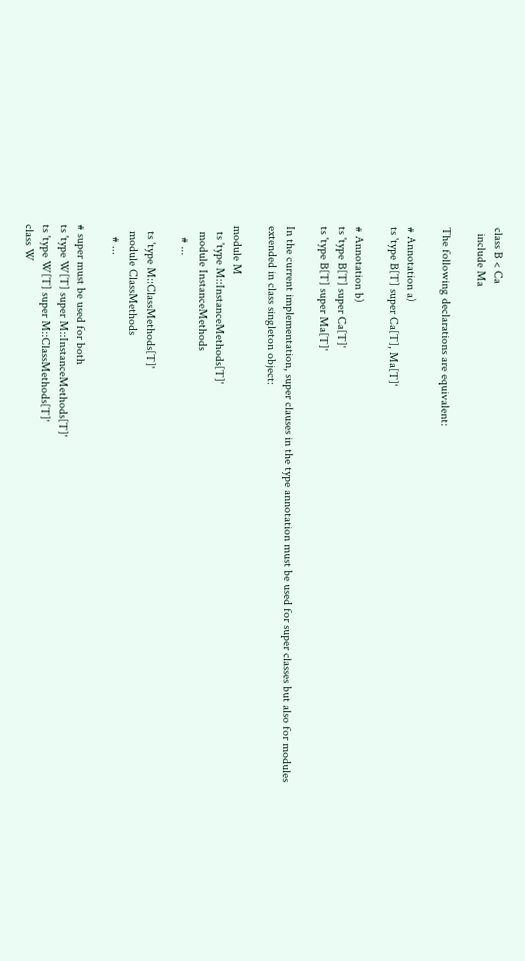class B < Ca
  include Ma

The following declarations are equivalent:

# Annotation a)
ts 'type B[T] super Ca[T], Ma[T]'

# Annotation b)
ts 'type B[T] super Ca[T]'
ts 'type B[T] super Ma[T]'

In the current implementation, super clauses in the type annotation must be used for super classes but also for modules extended in class singleton object:

module M
  ts 'type M::InstanceMethods[T]'
  module InstanceMethods
    # ...

  ts 'type M::ClassMethods[T]'
  module ClassMethods
    # ...

# super must be used for both
ts 'type W[T] super M::InstanceMethods[T]'
ts 'type W[T] super M::ClassMethods[T]'
class W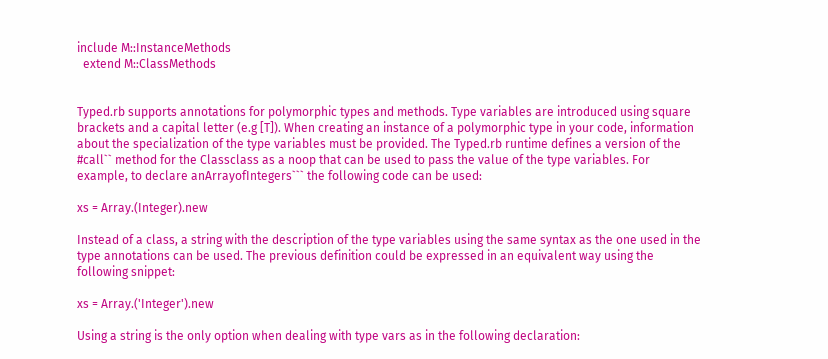include M::InstanceMethods
  extend M::ClassMethods


Typed.rb supports annotations for polymorphic types and methods. Type variables are introduced using square brackets and a capital letter (e.g [T]). When creating an instance of a polymorphic type in your code, information about the specialization of the type variables must be provided. The Typed.rb runtime defines a version of the #call`` method for the Classclass as a noop that can be used to pass the value of the type variables. For example, to declare anArrayofIntegers``` the following code can be used:

xs = Array.(Integer).new

Instead of a class, a string with the description of the type variables using the same syntax as the one used in the type annotations can be used. The previous definition could be expressed in an equivalent way using the following snippet:

xs = Array.('Integer').new

Using a string is the only option when dealing with type vars as in the following declaration: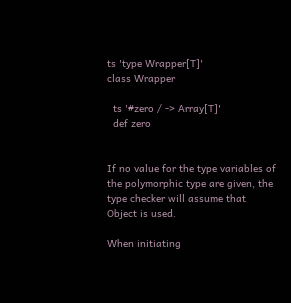ts 'type Wrapper[T]'
class Wrapper

  ts '#zero / -> Array[T]'
  def zero


If no value for the type variables of the polymorphic type are given, the type checker will assume that Object is used.

When initiating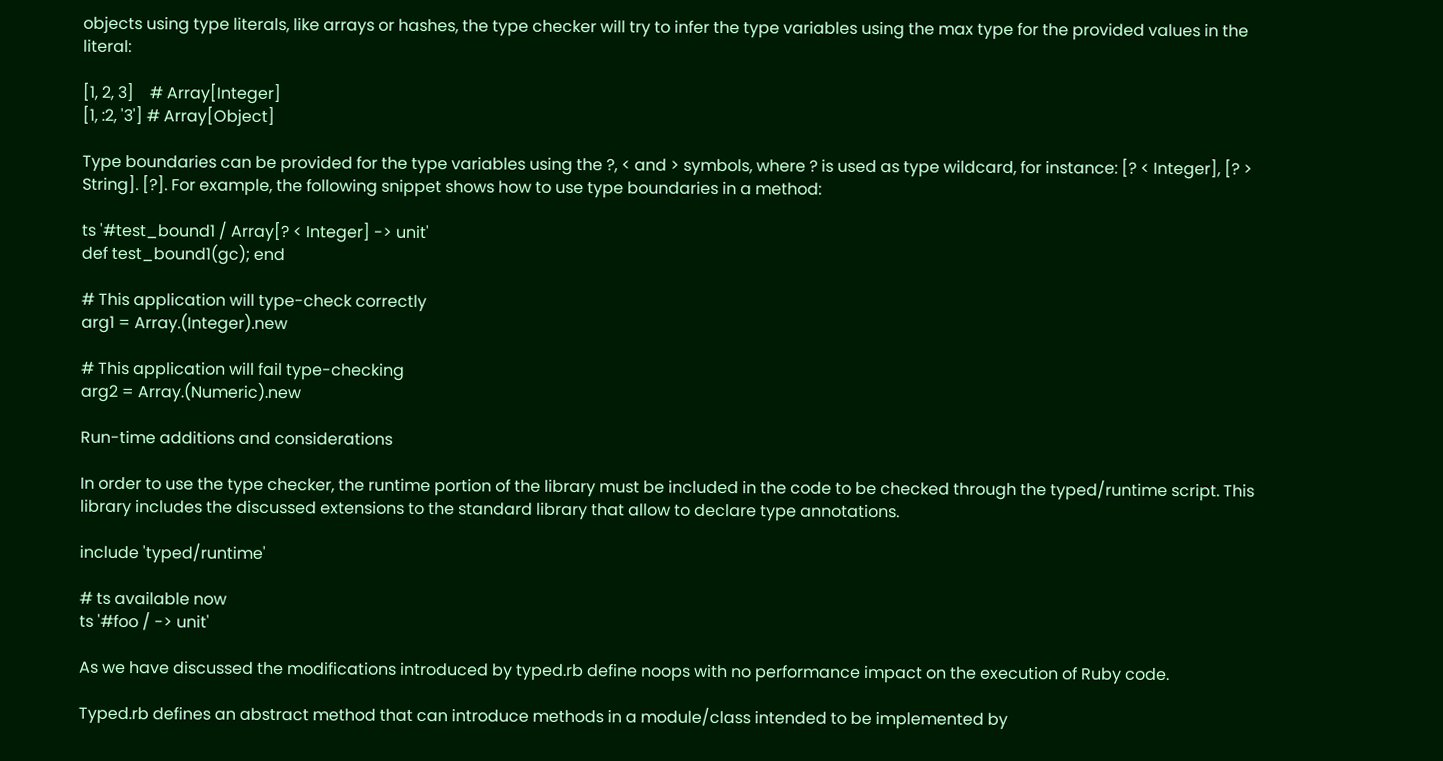objects using type literals, like arrays or hashes, the type checker will try to infer the type variables using the max type for the provided values in the literal:

[1, 2, 3]    # Array[Integer]
[1, :2, '3'] # Array[Object]

Type boundaries can be provided for the type variables using the ?, < and > symbols, where ? is used as type wildcard, for instance: [? < Integer], [? > String]. [?]. For example, the following snippet shows how to use type boundaries in a method:

ts '#test_bound1 / Array[? < Integer] -> unit'
def test_bound1(gc); end

# This application will type-check correctly
arg1 = Array.(Integer).new

# This application will fail type-checking
arg2 = Array.(Numeric).new

Run-time additions and considerations

In order to use the type checker, the runtime portion of the library must be included in the code to be checked through the typed/runtime script. This library includes the discussed extensions to the standard library that allow to declare type annotations.

include 'typed/runtime'

# ts available now
ts '#foo / -> unit'

As we have discussed the modifications introduced by typed.rb define noops with no performance impact on the execution of Ruby code.

Typed.rb defines an abstract method that can introduce methods in a module/class intended to be implemented by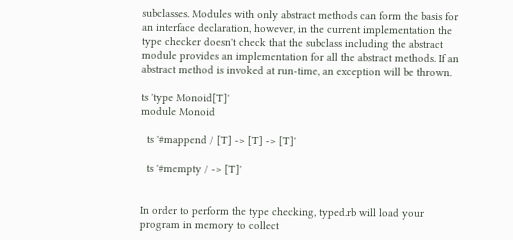subclasses. Modules with only abstract methods can form the basis for an interface declaration, however, in the current implementation the type checker doesn't check that the subclass including the abstract module provides an implementation for all the abstract methods. If an abstract method is invoked at run-time, an exception will be thrown.

ts 'type Monoid[T]'
module Monoid

  ts '#mappend / [T] -> [T] -> [T]'

  ts '#mempty / -> [T]'


In order to perform the type checking, typed.rb will load your program in memory to collect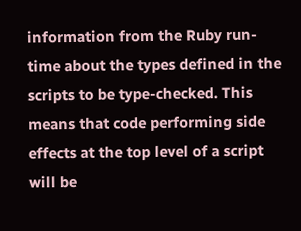information from the Ruby run-time about the types defined in the scripts to be type-checked. This means that code performing side effects at the top level of a script will be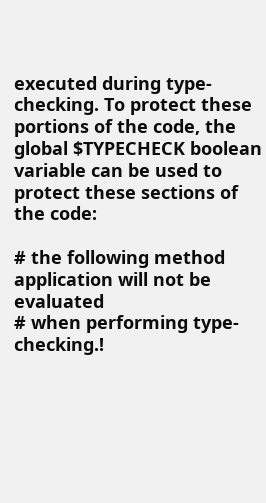executed during type-checking. To protect these portions of the code, the global $TYPECHECK boolean variable can be used to protect these sections of the code:

# the following method application will not be evaluated
# when performing type-checking.!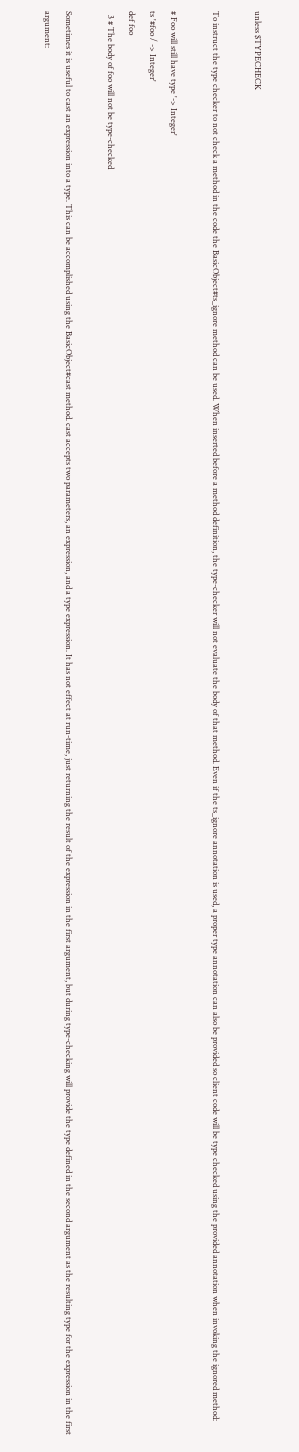unless $TYPECHECK

To instruct the type checker to not check a method in the code the BasicObject#ts_ignore method can be used. When inserted before a method definition, the type-checker will not evaluate the body of that method. Even if the ts_ignore annotation is used, a proper type annotation can also be provided so client code will be type checked using the provided annotation when invoking the ignored method:

# Foo will still have type '-> Integer'
ts '#foo / -> Integer'
def foo
  3 # The body of foo will not be type-checked

Sometimes it is useful to cast an expression into a type. This can be accomplished using the BasicObject#cast method. cast accepts two parameters, an expression, and a type expression. It has not effect at run-time, just returning the result of the expression in the first argument, but during type-checking will provide the type defined in the second argument as the resulting type for the expression in the first argument: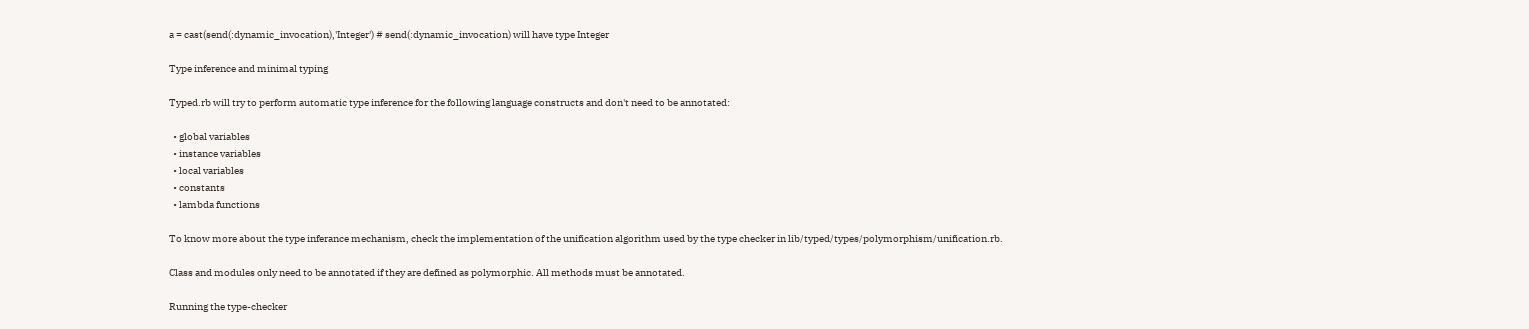a = cast(send(:dynamic_invocation),'Integer') # send(:dynamic_invocation) will have type Integer

Type inference and minimal typing

Typed.rb will try to perform automatic type inference for the following language constructs and don't need to be annotated:

  • global variables
  • instance variables
  • local variables
  • constants
  • lambda functions

To know more about the type inferance mechanism, check the implementation of the unification algorithm used by the type checker in lib/typed/types/polymorphism/unification.rb.

Class and modules only need to be annotated if they are defined as polymorphic. All methods must be annotated.

Running the type-checker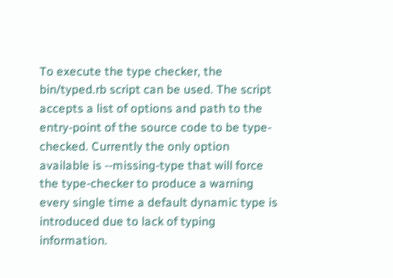To execute the type checker, the bin/typed.rb script can be used. The script accepts a list of options and path to the entry-point of the source code to be type-checked. Currently the only option available is --missing-type that will force the type-checker to produce a warning every single time a default dynamic type is introduced due to lack of typing information.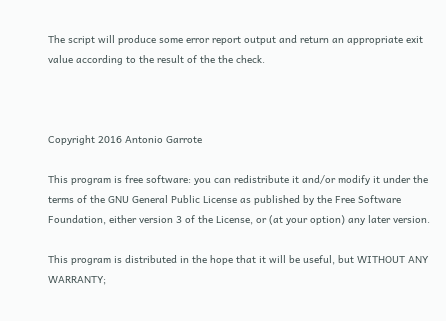The script will produce some error report output and return an appropriate exit value according to the result of the the check.



Copyright 2016 Antonio Garrote

This program is free software: you can redistribute it and/or modify it under the terms of the GNU General Public License as published by the Free Software Foundation, either version 3 of the License, or (at your option) any later version.

This program is distributed in the hope that it will be useful, but WITHOUT ANY WARRANTY;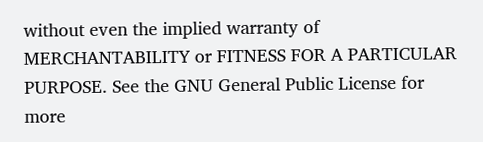without even the implied warranty of MERCHANTABILITY or FITNESS FOR A PARTICULAR PURPOSE. See the GNU General Public License for more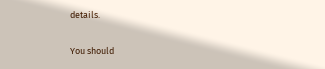details.

You should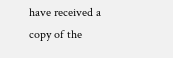have received a copy of the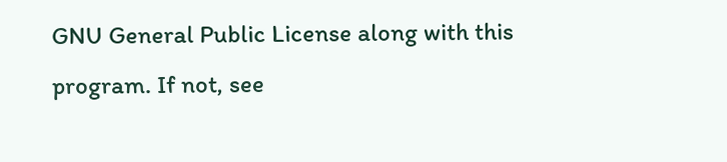GNU General Public License along with this program. If not, see